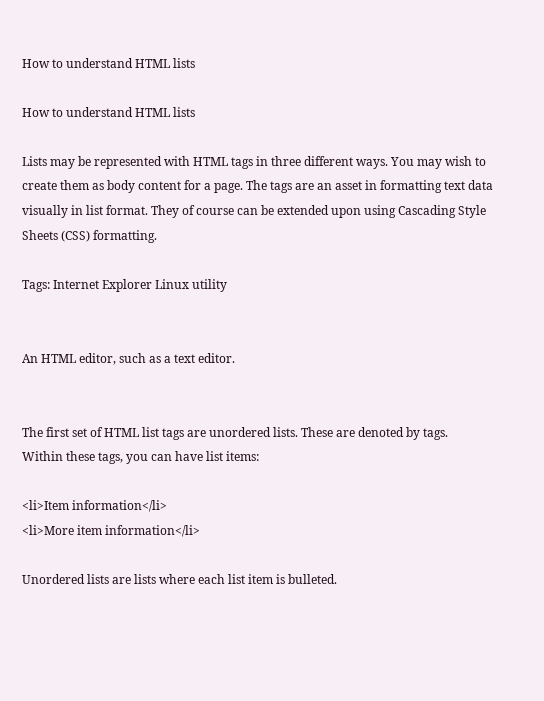How to understand HTML lists

How to understand HTML lists

Lists may be represented with HTML tags in three different ways. You may wish to create them as body content for a page. The tags are an asset in formatting text data visually in list format. They of course can be extended upon using Cascading Style Sheets (CSS) formatting.

Tags: Internet Explorer Linux utility


An HTML editor, such as a text editor.


The first set of HTML list tags are unordered lists. These are denoted by tags.
Within these tags, you can have list items:

<li>Item information</li>
<li>More item information</li>

Unordered lists are lists where each list item is bulleted.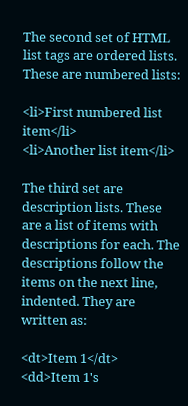The second set of HTML list tags are ordered lists. These are numbered lists:

<li>First numbered list item</li>
<li>Another list item</li>

The third set are description lists. These are a list of items with descriptions for each. The descriptions follow the items on the next line, indented. They are written as:

<dt>Item 1</dt>
<dd>Item 1's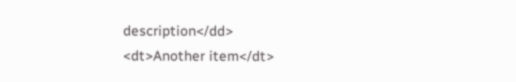description</dd>
<dt>Another item</dt>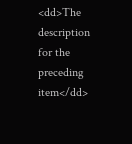<dd>The description for the preceding item</dd>